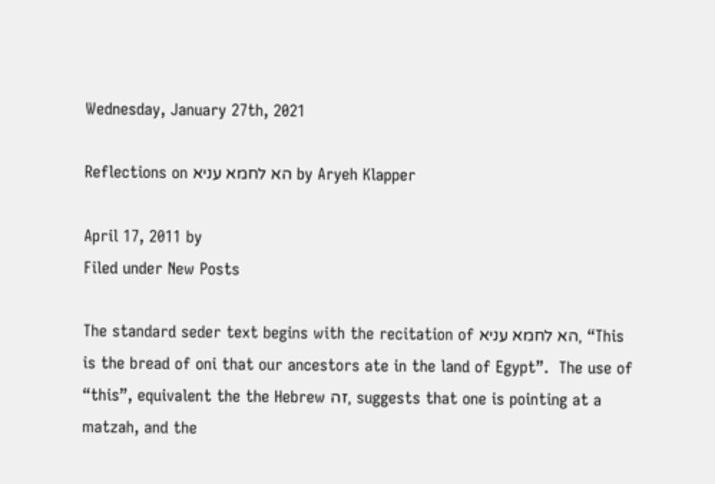Wednesday, January 27th, 2021

Reflections on הא לחמא עניא by Aryeh Klapper

April 17, 2011 by
Filed under New Posts

The standard seder text begins with the recitation of הא לחמא עניא, “This is the bread of oni that our ancestors ate in the land of Egypt”.  The use of “this”, equivalent the the Hebrew זה, suggests that one is pointing at a matzah, and the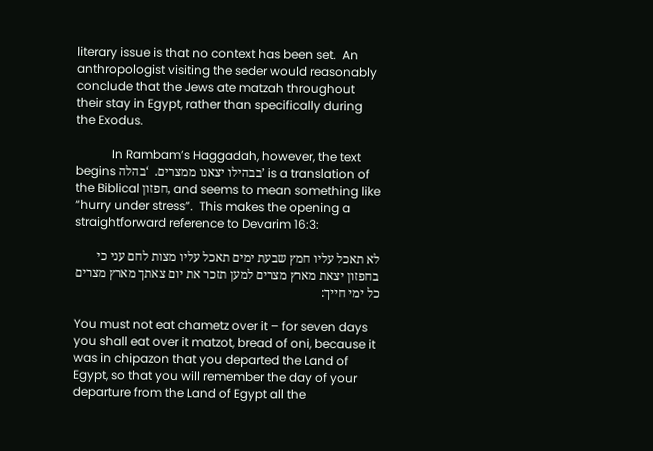literary issue is that no context has been set.  An anthropologist visiting the seder would reasonably conclude that the Jews ate matzah throughout their stay in Egypt, rather than specifically during the Exodus.

            In Rambam’s Haggadah, however, the text begins בבהילו יצאנו ממצרים.  ‘בהלה’ is a translation of the Biblical חפזון, and seems to mean something like “hurry under stress”.  This makes the opening a straightforward reference to Devarim 16:3:

לא תאכל עליו חמץ שבעת ימים תאכל עליו מצות לחם עני כי בחפזון יצאת מארץ מצרים למען תזכר את יום צאתך מארץ מצרים כל ימי חייך:

You must not eat chametz over it – for seven days you shall eat over it matzot, bread of oni, because it was in chipazon that you departed the Land of Egypt, so that you will remember the day of your departure from the Land of Egypt all the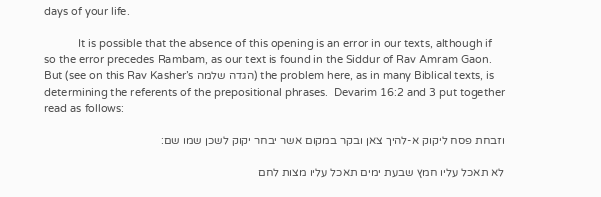days of your life.

            It is possible that the absence of this opening is an error in our texts, although if so the error precedes Rambam, as our text is found in the Siddur of Rav Amram Gaon.  But (see on this Rav Kasher’s הגדה שלמה) the problem here, as in many Biblical texts, is determining the referents of the prepositional phrases.  Devarim 16:2 and 3 put together read as follows:

וזבחת פסח ליקוק א-להיך צאן ובקר במקום אשר יבחר יקוק לשכן שמו שם:

לא תאכל עליו חמץ שבעת ימים תאכל עליו מצות לחם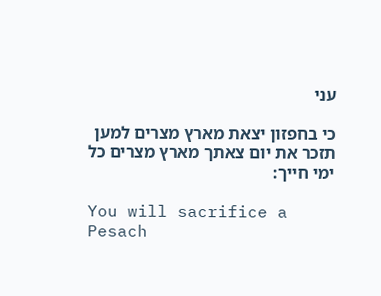עני

כי בחפזון יצאת מארץ מצרים למען תזכר את יום צאתך מארץ מצרים כל ימי חייך:

You will sacrifice a Pesach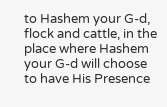to Hashem your G-d, flock and cattle, in the place where Hashem your G-d will choose to have His Presence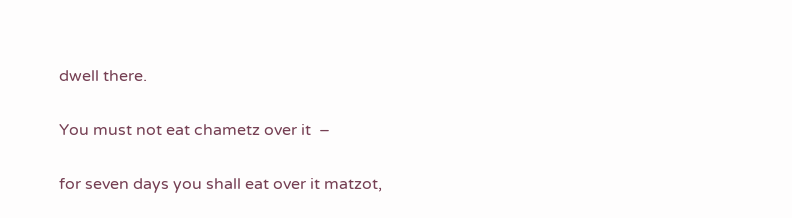dwell there.

You must not eat chametz over it  –

for seven days you shall eat over it matzot,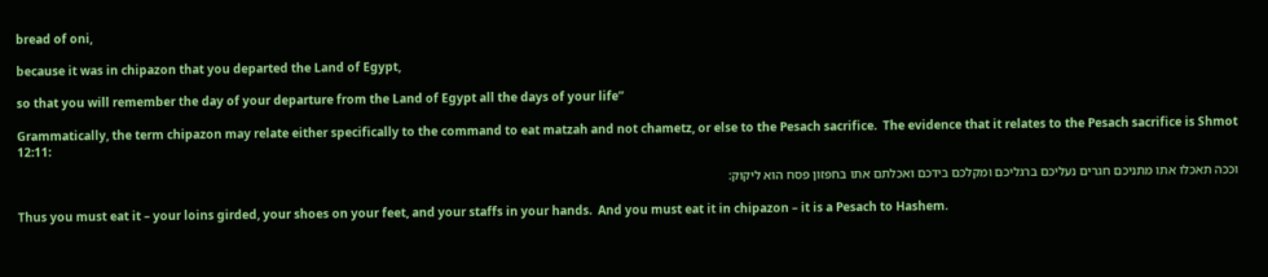bread of oni,

because it was in chipazon that you departed the Land of Egypt,

so that you will remember the day of your departure from the Land of Egypt all the days of your life”

Grammatically, the term chipazon may relate either specifically to the command to eat matzah and not chametz, or else to the Pesach sacrifice.  The evidence that it relates to the Pesach sacrifice is Shmot 12:11:

וככה תאכלו אתו מתניכם חגרים נעליכם ברגליכם ומקלכם בידכם ואכלתם אתו בחפזון פסח הוא ליקוק:

Thus you must eat it – your loins girded, your shoes on your feet, and your staffs in your hands.  And you must eat it in chipazon – it is a Pesach to Hashem.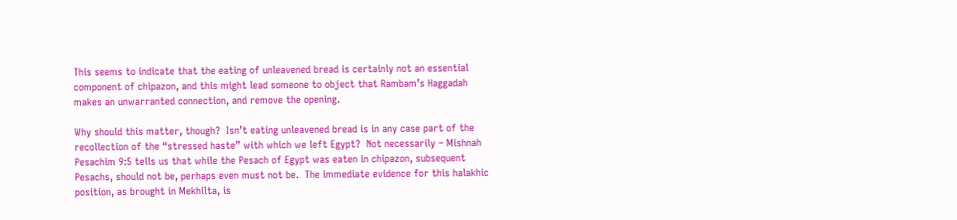This seems to indicate that the eating of unleavened bread is certainly not an essential component of chipazon, and this might lead someone to object that Rambam’s Haggadah makes an unwarranted connection, and remove the opening.

Why should this matter, though?  Isn’t eating unleavened bread is in any case part of the recollection of the “stressed haste” with which we left Egypt?  Not necessarily – Mishnah Pesachim 9:5 tells us that while the Pesach of Egypt was eaten in chipazon, subsequent Pesachs, should not be, perhaps even must not be.  The immediate evidence for this halakhic position, as brought in Mekhilta, is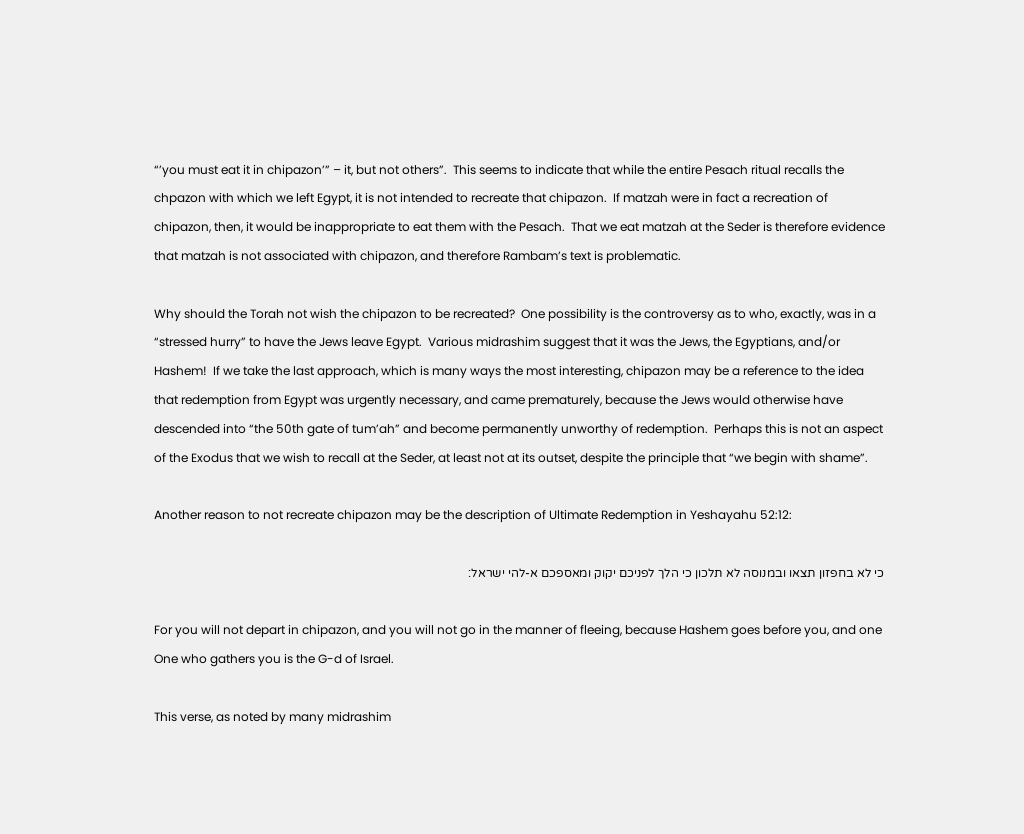“’you must eat it in chipazon’” – it, but not others”.  This seems to indicate that while the entire Pesach ritual recalls the chpazon with which we left Egypt, it is not intended to recreate that chipazon.  If matzah were in fact a recreation of chipazon, then, it would be inappropriate to eat them with the Pesach.  That we eat matzah at the Seder is therefore evidence that matzah is not associated with chipazon, and therefore Rambam’s text is problematic.

Why should the Torah not wish the chipazon to be recreated?  One possibility is the controversy as to who, exactly, was in a “stressed hurry” to have the Jews leave Egypt.  Various midrashim suggest that it was the Jews, the Egyptians, and/or Hashem!  If we take the last approach, which is many ways the most interesting, chipazon may be a reference to the idea that redemption from Egypt was urgently necessary, and came prematurely, because the Jews would otherwise have descended into “the 50th gate of tum’ah” and become permanently unworthy of redemption.  Perhaps this is not an aspect of the Exodus that we wish to recall at the Seder, at least not at its outset, despite the principle that “we begin with shame”.

Another reason to not recreate chipazon may be the description of Ultimate Redemption in Yeshayahu 52:12:

כי לא בחפזון תצאו ובמנוסה לא תלכון כי הלך לפניכם יקוק ומאספכם א-להי ישראל:

For you will not depart in chipazon, and you will not go in the manner of fleeing, because Hashem goes before you, and one One who gathers you is the G-d of Israel.

This verse, as noted by many midrashim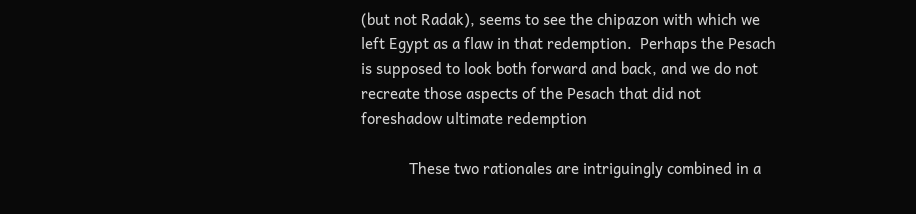(but not Radak), seems to see the chipazon with which we left Egypt as a flaw in that redemption.  Perhaps the Pesach is supposed to look both forward and back, and we do not recreate those aspects of the Pesach that did not foreshadow ultimate redemption

            These two rationales are intriguingly combined in a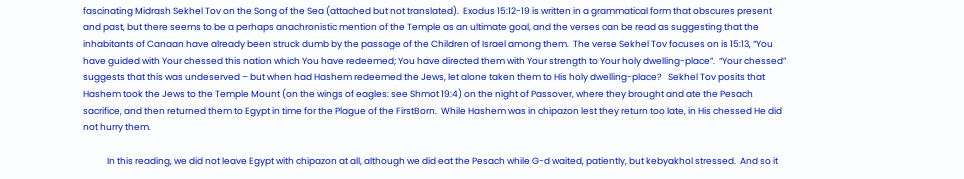fascinating Midrash Sekhel Tov on the Song of the Sea (attached but not translated).  Exodus 15:12-19 is written in a grammatical form that obscures present and past, but there seems to be a perhaps anachronistic mention of the Temple as an ultimate goal, and the verses can be read as suggesting that the inhabitants of Canaan have already been struck dumb by the passage of the Children of Israel among them.  The verse Sekhel Tov focuses on is 15:13, “You have guided with Your chessed this nation which You have redeemed; You have directed them with Your strength to Your holy dwelling-place”.  “Your chessed” suggests that this was undeserved – but when had Hashem redeemed the Jews, let alone taken them to His holy dwelling-place?   Sekhel Tov posits that Hashem took the Jews to the Temple Mount (on the wings of eagles: see Shmot 19:4) on the night of Passover, where they brought and ate the Pesach sacrifice, and then returned them to Egypt in time for the Plague of the FirstBorn.  While Hashem was in chipazon lest they return too late, in His chessed He did not hurry them.

            In this reading, we did not leave Egypt with chipazon at all, although we did eat the Pesach while G-d waited, patiently, but kebyakhol stressed.  And so it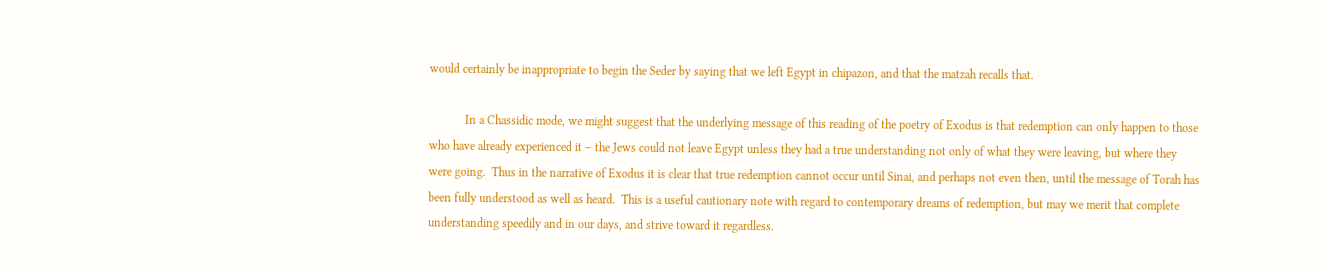would certainly be inappropriate to begin the Seder by saying that we left Egypt in chipazon, and that the matzah recalls that.

            In a Chassidic mode, we might suggest that the underlying message of this reading of the poetry of Exodus is that redemption can only happen to those who have already experienced it – the Jews could not leave Egypt unless they had a true understanding not only of what they were leaving, but where they were going.  Thus in the narrative of Exodus it is clear that true redemption cannot occur until Sinai, and perhaps not even then, until the message of Torah has been fully understood as well as heard.  This is a useful cautionary note with regard to contemporary dreams of redemption, but may we merit that complete understanding speedily and in our days, and strive toward it regardless.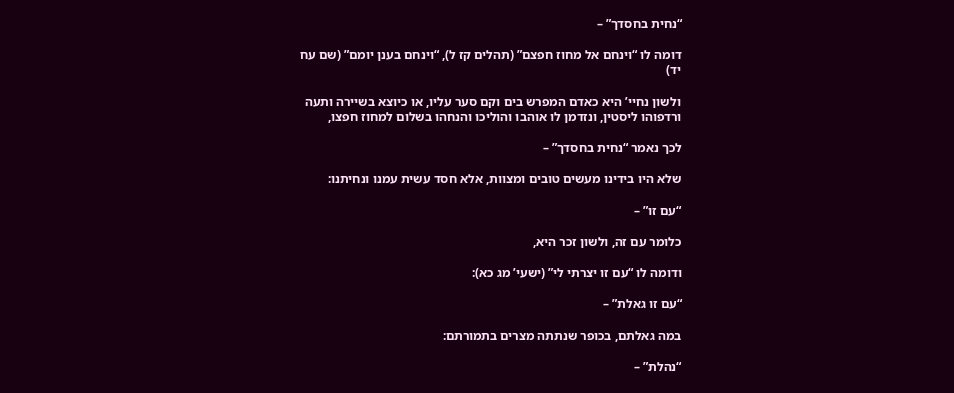“נחית בחסדך” –

דומה לו “וינחם אל מחוז חפצם” (תהלים קז ל), “וינחם בענן יומם” (שם עח יד)

ולשון נחיי’ היא כאדם המפרש בים וקם סער עליו, או כיוצא בשיירה ותעה ורדפוהו ליסטין, ונזדמן לו אוהבו והוליכו והנחהו בשלום למחוז חפצו,

לכך נאמר “נחית בחסדך” –

שלא היו בידינו מעשים טובים ומצוות, אלא חסד עשית עמנו ונחיתנו:

“עם זו” –

כלומר עם זה, ולשון זכר היא,

ודומה לו “עם זו יצרתי לי” (ישעי’ מג כא):

“עם זו גאלת” –

במה גאלתם, בכופר שנתתה מצרים בתמורתם:

“נהלת” –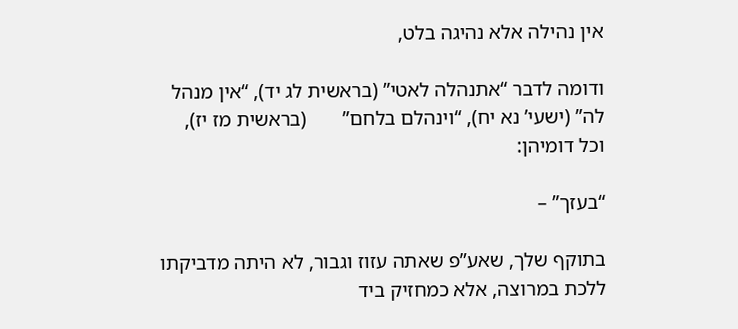אין נהילה אלא נהיגה בלט,

ודומה לדבר “אתנהלה לאטי” (בראשית לג יד), “אין מנהל לה” (ישעי’ נא יח), “וינהלם בלחם”       (בראשית מז יז), וכל דומיהן:

“בעזך” –

בתוקף שלך, שאע”פ שאתה עזוז וגבור, לא היתה מדביקתו ללכת במרוצה, אלא כמחזיק ביד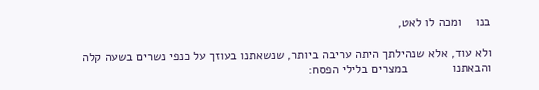בנו    ומכה לו לאט,

ולא עוד, אלא שנהילתך היתה עריבה ביותר, שנשאתנו בעוזך על כנפי נשרים בשעה קלה והבאתנו             במצרים בלילי הפסח: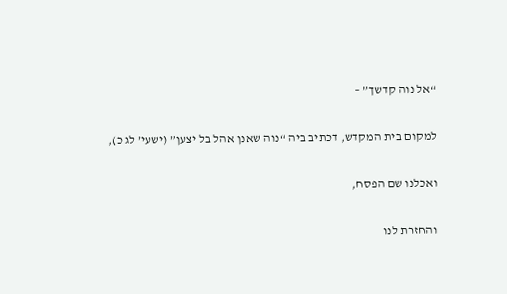“אל נוה קדשך” –

למקום בית המקדש, דכתיב ביה “נוה שאנן אהל בל יצען” (ישעי’ לג כ),

ואכלנו שם הפסח,

והחזרת לנו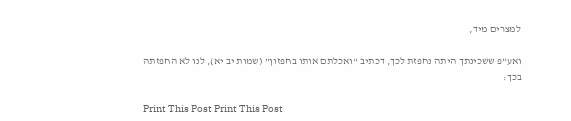למצרים מיד,

ואע”פ ששכינתך היתה נחפזת לכך, דכתיב “ואכלתם אותו בחפזון” (שמות יב יא), לנו לא החפזתה בכך:

Print This Post Print This Post